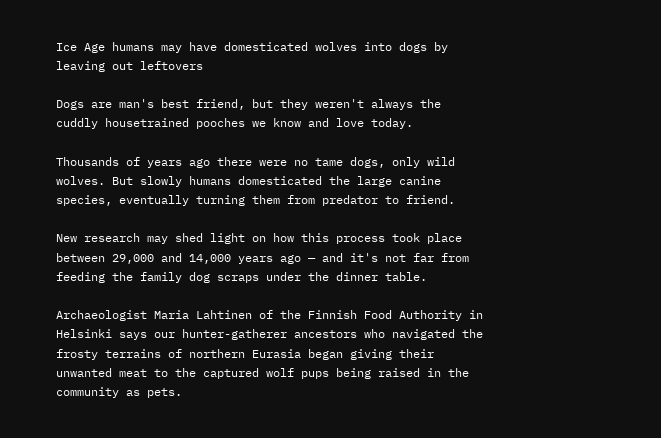Ice Age humans may have domesticated wolves into dogs by leaving out leftovers

Dogs are man's best friend, but they weren't always the cuddly housetrained pooches we know and love today.

Thousands of years ago there were no tame dogs, only wild wolves. But slowly humans domesticated the large canine species, eventually turning them from predator to friend.

New research may shed light on how this process took place between 29,000 and 14,000 years ago — and it's not far from feeding the family dog scraps under the dinner table.

Archaeologist Maria Lahtinen of the Finnish Food Authority in Helsinki says our hunter-gatherer ancestors who navigated the frosty terrains of northern Eurasia began giving their unwanted meat to the captured wolf pups being raised in the community as pets.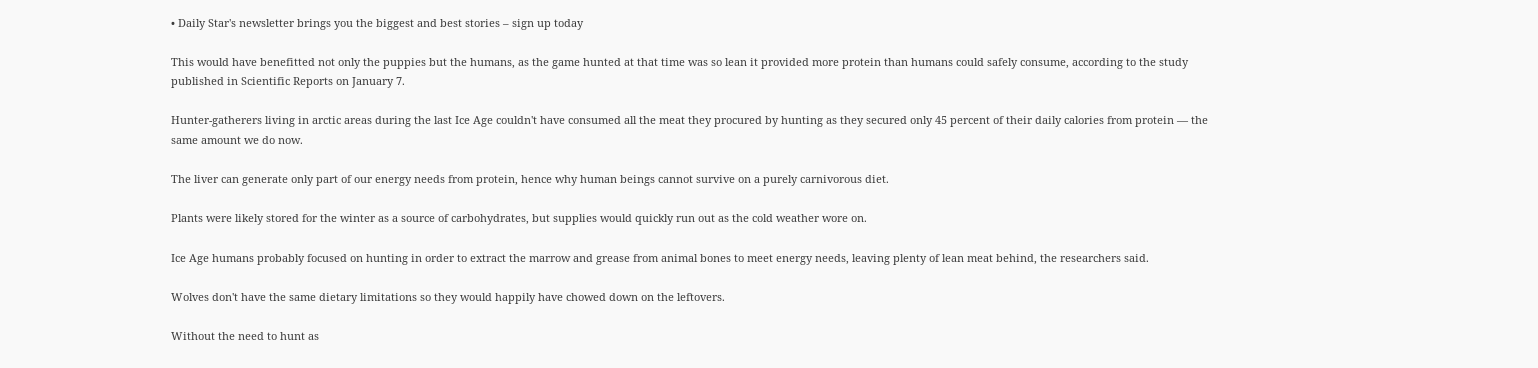• Daily Star's newsletter brings you the biggest and best stories – sign up today

This would have benefitted not only the puppies but the humans, as the game hunted at that time was so lean it provided more protein than humans could safely consume, according to the study published in Scientific Reports on January 7.

Hunter-gatherers living in arctic areas during the last Ice Age couldn't have consumed all the meat they procured by hunting as they secured only 45 percent of their daily calories from protein — the same amount we do now.

The liver can generate only part of our energy needs from protein, hence why human beings cannot survive on a purely carnivorous diet.

Plants were likely stored for the winter as a source of carbohydrates, but supplies would quickly run out as the cold weather wore on.

Ice Age humans probably focused on hunting in order to extract the marrow and grease from animal bones to meet energy needs, leaving plenty of lean meat behind, the researchers said.

Wolves don't have the same dietary limitations so they would happily have chowed down on the leftovers.

Without the need to hunt as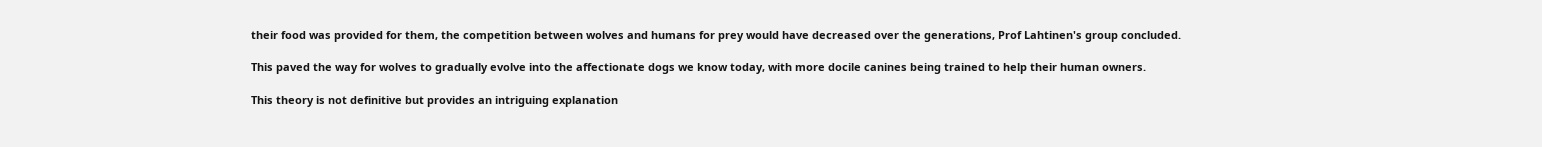their food was provided for them, the competition between wolves and humans for prey would have decreased over the generations, Prof Lahtinen's group concluded.

This paved the way for wolves to gradually evolve into the affectionate dogs we know today, with more docile canines being trained to help their human owners.

This theory is not definitive but provides an intriguing explanation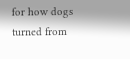for how dogs turned from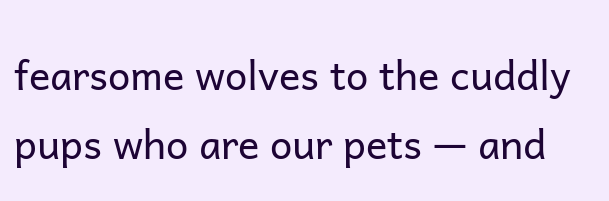fearsome wolves to the cuddly pups who are our pets — and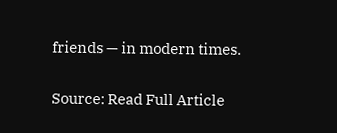friends — in modern times.

Source: Read Full Article